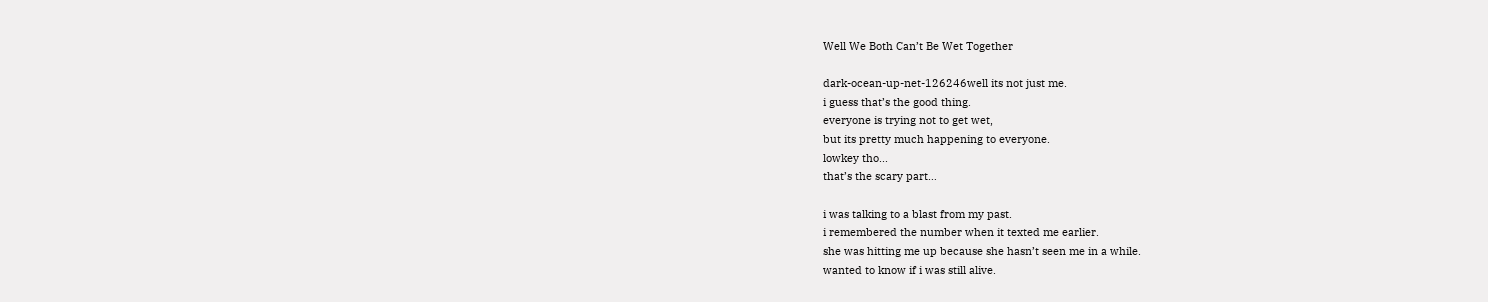Well We Both Can’t Be Wet Together

dark-ocean-up-net-126246well its not just me.
i guess that’s the good thing.
everyone is trying not to get wet,
but its pretty much happening to everyone.
lowkey tho...
that’s the scary part…

i was talking to a blast from my past.
i remembered the number when it texted me earlier.
she was hitting me up because she hasn’t seen me in a while.
wanted to know if i was still alive.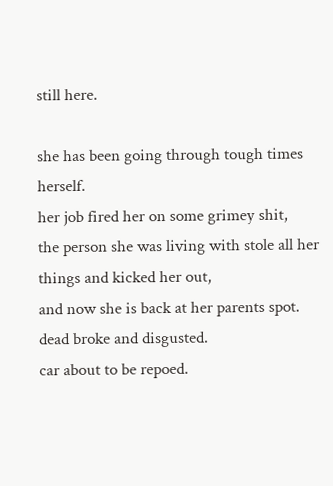still here.

she has been going through tough times herself.
her job fired her on some grimey shit,
the person she was living with stole all her things and kicked her out,
and now she is back at her parents spot.
dead broke and disgusted.
car about to be repoed.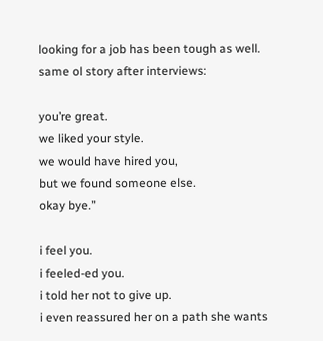looking for a job has been tough as well.
same ol story after interviews:

you’re great.
we liked your style.
we would have hired you,
but we found someone else.
okay bye.”

i feel you.
i feeled-ed you.
i told her not to give up.
i even reassured her on a path she wants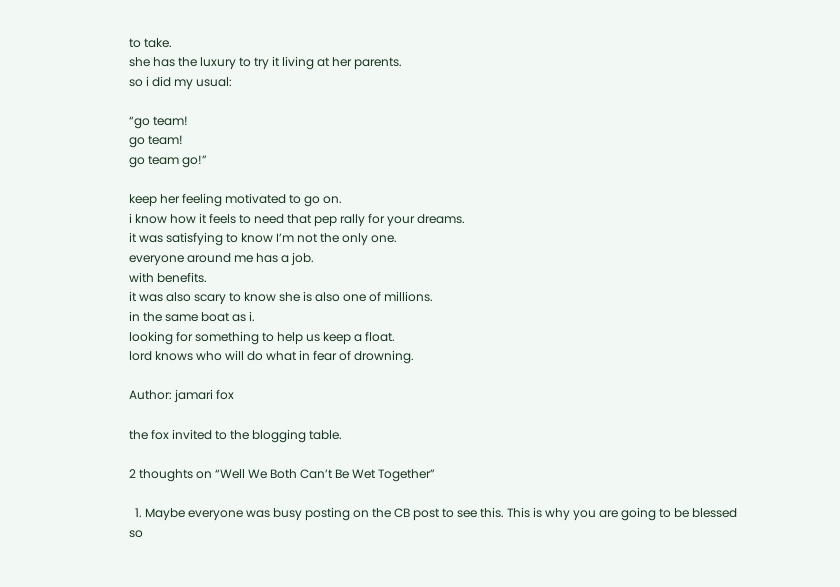to take.
she has the luxury to try it living at her parents.
so i did my usual:

“go team!
go team!
go team go!”

keep her feeling motivated to go on.
i know how it feels to need that pep rally for your dreams.
it was satisfying to know I’m not the only one.
everyone around me has a job.
with benefits.
it was also scary to know she is also one of millions.
in the same boat as i.
looking for something to help us keep a float.
lord knows who will do what in fear of drowning.

Author: jamari fox

the fox invited to the blogging table.

2 thoughts on “Well We Both Can’t Be Wet Together”

  1. Maybe everyone was busy posting on the CB post to see this. This is why you are going to be blessed so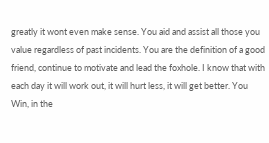greatly it wont even make sense. You aid and assist all those you value regardless of past incidents. You are the definition of a good friend, continue to motivate and lead the foxhole. I know that with each day it will work out, it will hurt less, it will get better. You Win, in the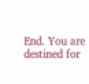End. You are destined for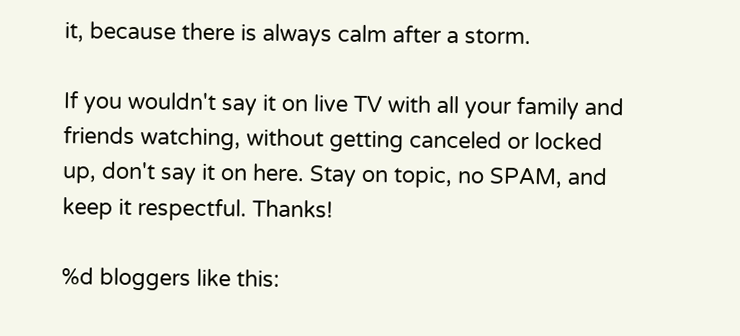it, because there is always calm after a storm.

If you wouldn't say it on live TV with all your family and friends watching, without getting canceled or locked up, don't say it on here. Stay on topic, no SPAM, and keep it respectful. Thanks!

%d bloggers like this: